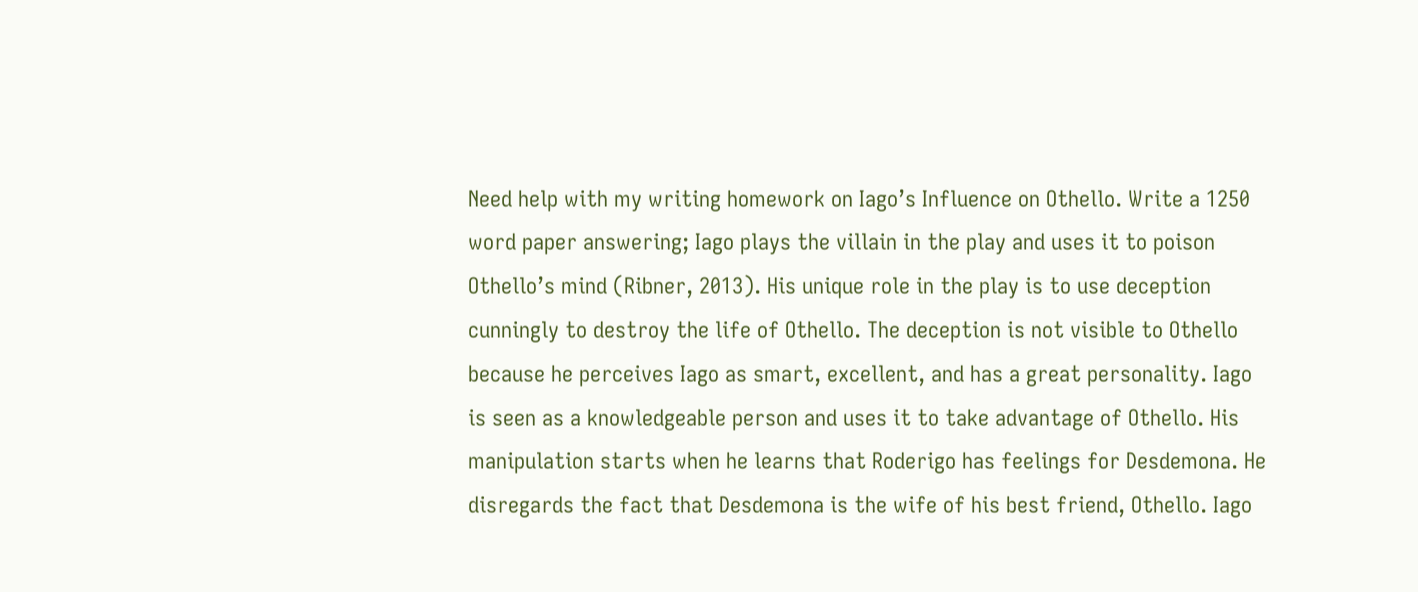Need help with my writing homework on Iago’s Influence on Othello. Write a 1250 word paper answering; Iago plays the villain in the play and uses it to poison Othello’s mind (Ribner, 2013). His unique role in the play is to use deception cunningly to destroy the life of Othello. The deception is not visible to Othello because he perceives Iago as smart, excellent, and has a great personality. Iago is seen as a knowledgeable person and uses it to take advantage of Othello. His manipulation starts when he learns that Roderigo has feelings for Desdemona. He disregards the fact that Desdemona is the wife of his best friend, Othello. Iago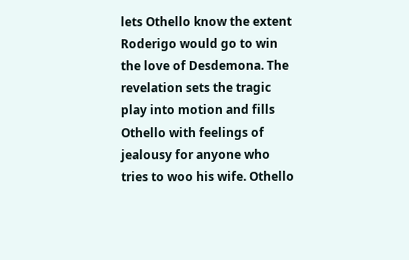lets Othello know the extent Roderigo would go to win the love of Desdemona. The revelation sets the tragic play into motion and fills Othello with feelings of jealousy for anyone who tries to woo his wife. Othello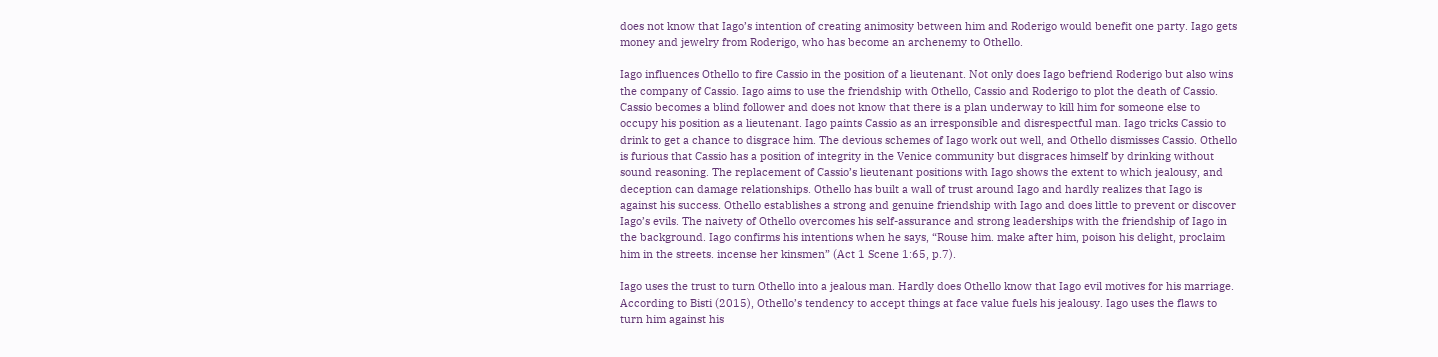does not know that Iago’s intention of creating animosity between him and Roderigo would benefit one party. Iago gets money and jewelry from Roderigo, who has become an archenemy to Othello.

Iago influences Othello to fire Cassio in the position of a lieutenant. Not only does Iago befriend Roderigo but also wins the company of Cassio. Iago aims to use the friendship with Othello, Cassio and Roderigo to plot the death of Cassio. Cassio becomes a blind follower and does not know that there is a plan underway to kill him for someone else to occupy his position as a lieutenant. Iago paints Cassio as an irresponsible and disrespectful man. Iago tricks Cassio to drink to get a chance to disgrace him. The devious schemes of Iago work out well, and Othello dismisses Cassio. Othello is furious that Cassio has a position of integrity in the Venice community but disgraces himself by drinking without sound reasoning. The replacement of Cassio’s lieutenant positions with Iago shows the extent to which jealousy, and deception can damage relationships. Othello has built a wall of trust around Iago and hardly realizes that Iago is against his success. Othello establishes a strong and genuine friendship with Iago and does little to prevent or discover Iago’s evils. The naivety of Othello overcomes his self-assurance and strong leaderships with the friendship of Iago in the background. Iago confirms his intentions when he says, “Rouse him. make after him, poison his delight, proclaim him in the streets. incense her kinsmen” (Act 1 Scene 1:65, p.7).

Iago uses the trust to turn Othello into a jealous man. Hardly does Othello know that Iago evil motives for his marriage. According to Bisti (2015), Othello’s tendency to accept things at face value fuels his jealousy. Iago uses the flaws to turn him against his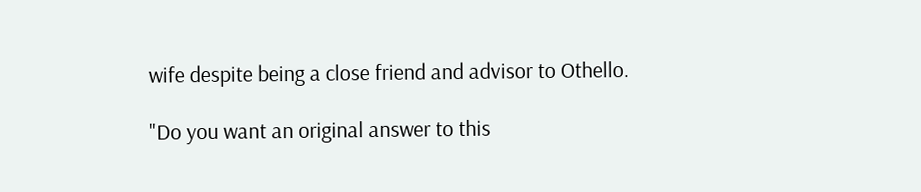wife despite being a close friend and advisor to Othello.

"Do you want an original answer to this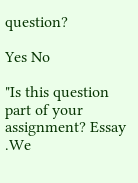question?

Yes No

"Is this question part of your assignment? Essay
.We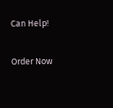Can Help!

Order Now